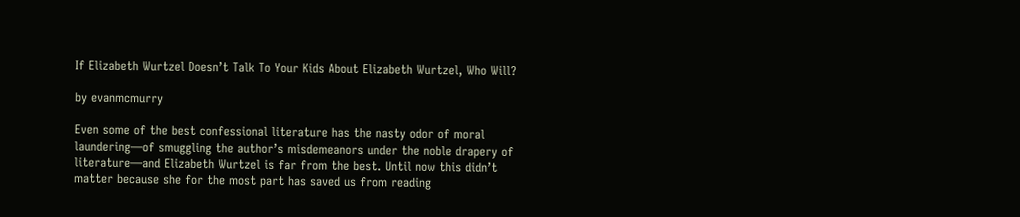If Elizabeth Wurtzel Doesn’t Talk To Your Kids About Elizabeth Wurtzel, Who Will?

by evanmcmurry

Even some of the best confessional literature has the nasty odor of moral laundering—of smuggling the author’s misdemeanors under the noble drapery of literature—and Elizabeth Wurtzel is far from the best. Until now this didn’t matter because she for the most part has saved us from reading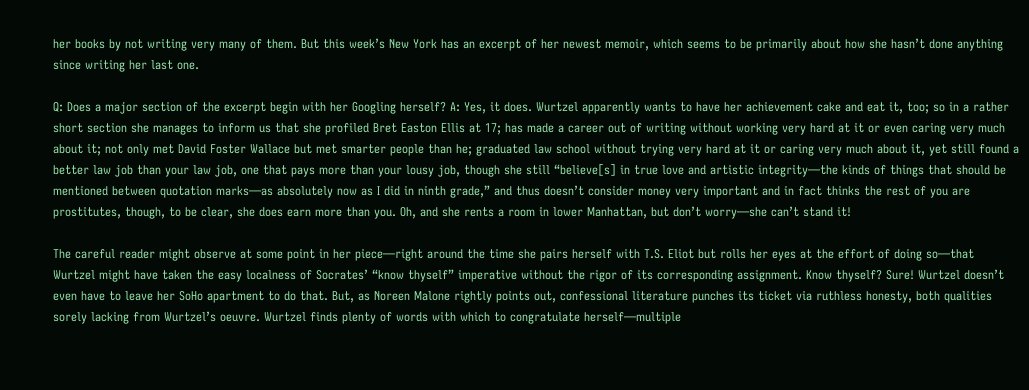her books by not writing very many of them. But this week’s New York has an excerpt of her newest memoir, which seems to be primarily about how she hasn’t done anything since writing her last one.

Q: Does a major section of the excerpt begin with her Googling herself? A: Yes, it does. Wurtzel apparently wants to have her achievement cake and eat it, too; so in a rather short section she manages to inform us that she profiled Bret Easton Ellis at 17; has made a career out of writing without working very hard at it or even caring very much about it; not only met David Foster Wallace but met smarter people than he; graduated law school without trying very hard at it or caring very much about it, yet still found a better law job than your law job, one that pays more than your lousy job, though she still “believe[s] in true love and artistic integrity—the kinds of things that should be mentioned between quotation marks—as absolutely now as I did in ninth grade,” and thus doesn’t consider money very important and in fact thinks the rest of you are prostitutes, though, to be clear, she does earn more than you. Oh, and she rents a room in lower Manhattan, but don’t worry—she can’t stand it!

The careful reader might observe at some point in her piece—right around the time she pairs herself with T.S. Eliot but rolls her eyes at the effort of doing so—that Wurtzel might have taken the easy localness of Socrates’ “know thyself” imperative without the rigor of its corresponding assignment. Know thyself? Sure! Wurtzel doesn’t even have to leave her SoHo apartment to do that. But, as Noreen Malone rightly points out, confessional literature punches its ticket via ruthless honesty, both qualities sorely lacking from Wurtzel’s oeuvre. Wurtzel finds plenty of words with which to congratulate herself—multiple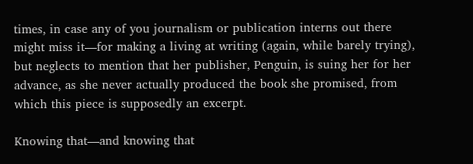times, in case any of you journalism or publication interns out there might miss it—for making a living at writing (again, while barely trying), but neglects to mention that her publisher, Penguin, is suing her for her advance, as she never actually produced the book she promised, from which this piece is supposedly an excerpt.

Knowing that—and knowing that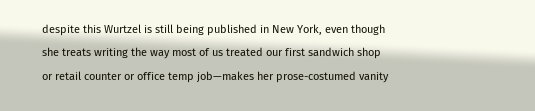despite this Wurtzel is still being published in New York, even though she treats writing the way most of us treated our first sandwich shop or retail counter or office temp job—makes her prose-costumed vanity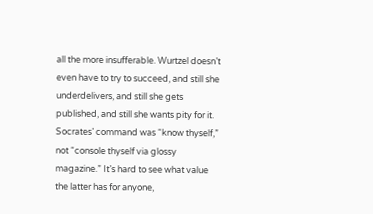all the more insufferable. Wurtzel doesn’t even have to try to succeed, and still she underdelivers, and still she gets published, and still she wants pity for it. Socrates’ command was “know thyself,” not “console thyself via glossy magazine.” It’s hard to see what value the latter has for anyone,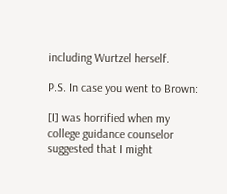including Wurtzel herself.

P.S. In case you went to Brown:

[I] was horrified when my college guidance counselor suggested that I might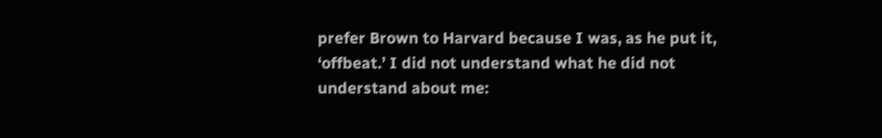prefer Brown to Harvard because I was, as he put it, ‘offbeat.’ I did not understand what he did not understand about me: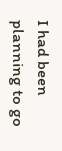I had been planning to go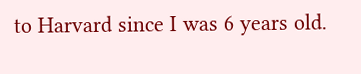to Harvard since I was 6 years old.